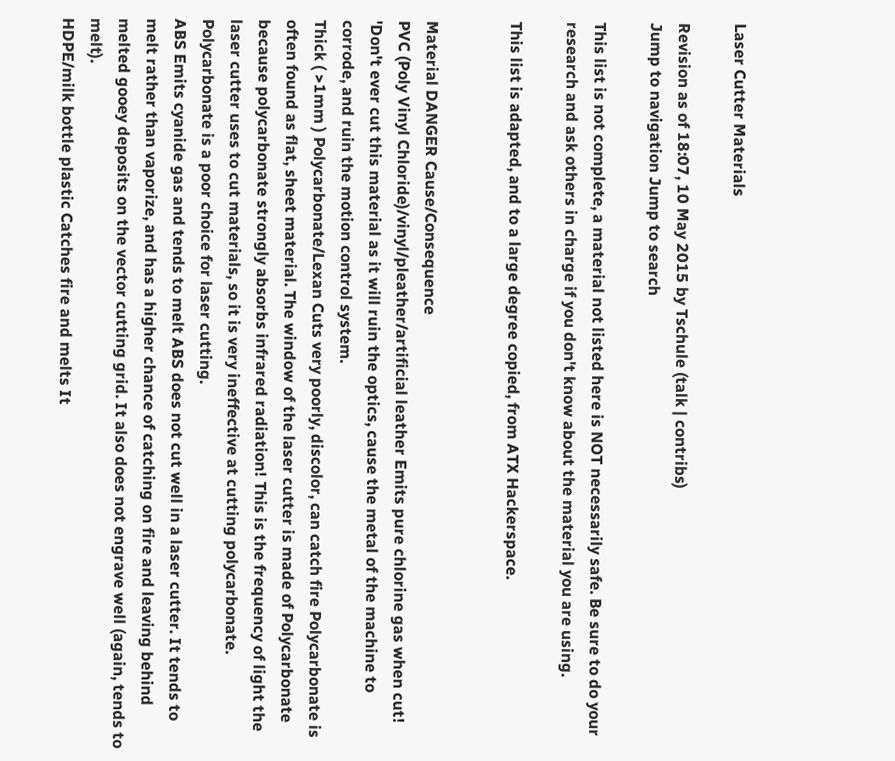Laser Cutter Materials

Revision as of 18:07, 10 May 2015 by Tschule (talk | contribs)
Jump to navigation Jump to search

This list is not complete, a material not listed here is NOT necessarily safe. Be sure to do your research and ask others in charge if you don't know about the material you are using.

This list is adapted, and to a large degree copied, from ATX Hackerspace.


Material DANGER Cause/Consequence
PVC (Poly Vinyl Chloride)/vinyl/pleather/artificial leather Emits pure chlorine gas when cut! 'Don't ever cut this material as it will ruin the optics, cause the metal of the machine to corrode, and ruin the motion control system.
Thick ( >1mm ) Polycarbonate/Lexan Cuts very poorly, discolor, can catch fire Polycarbonate is often found as flat, sheet material. The window of the laser cutter is made of Polycarbonate because polycarbonate strongly absorbs infrared radiation! This is the frequency of light the laser cutter uses to cut materials, so it is very ineffective at cutting polycarbonate. Polycarbonate is a poor choice for laser cutting.
ABS Emits cyanide gas and tends to melt ABS does not cut well in a laser cutter. It tends to melt rather than vaporize, and has a higher chance of catching on fire and leaving behind melted gooey deposits on the vector cutting grid. It also does not engrave well (again, tends to melt).
HDPE/milk bottle plastic Catches fire and melts It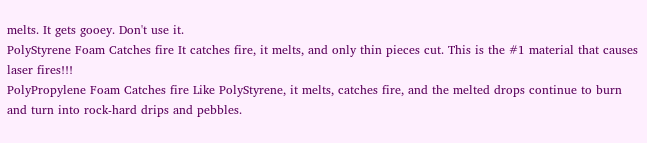melts. It gets gooey. Don't use it.
PolyStyrene Foam Catches fire It catches fire, it melts, and only thin pieces cut. This is the #1 material that causes laser fires!!!
PolyPropylene Foam Catches fire Like PolyStyrene, it melts, catches fire, and the melted drops continue to burn and turn into rock-hard drips and pebbles.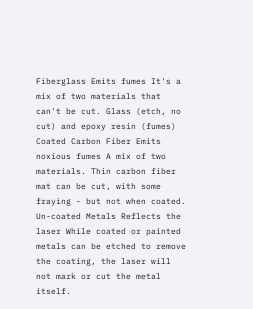Fiberglass Emits fumes It's a mix of two materials that can't be cut. Glass (etch, no cut) and epoxy resin (fumes)
Coated Carbon Fiber Emits noxious fumes A mix of two materials. Thin carbon fiber mat can be cut, with some fraying - but not when coated.
Un-coated Metals Reflects the laser While coated or painted metals can be etched to remove the coating, the laser will not mark or cut the metal itself.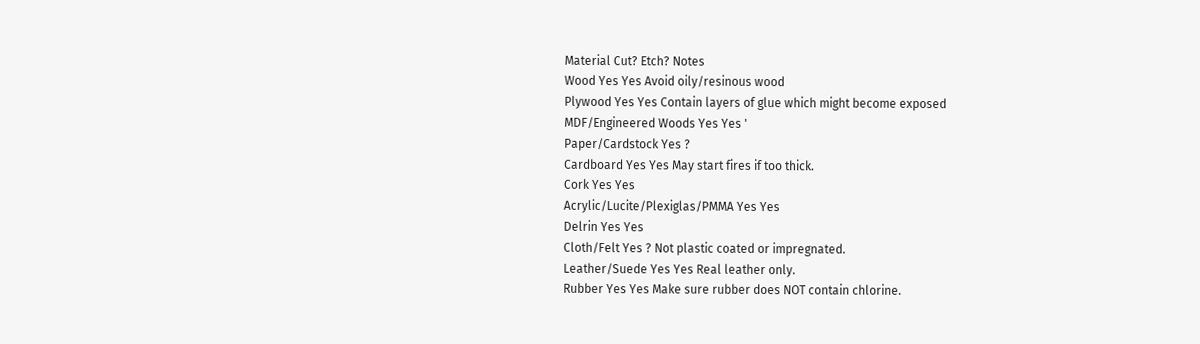Material Cut? Etch? Notes
Wood Yes Yes Avoid oily/resinous wood
Plywood Yes Yes Contain layers of glue which might become exposed
MDF/Engineered Woods Yes Yes '
Paper/Cardstock Yes ?
Cardboard Yes Yes May start fires if too thick.
Cork Yes Yes
Acrylic/Lucite/Plexiglas/PMMA Yes Yes
Delrin Yes Yes
Cloth/Felt Yes ? Not plastic coated or impregnated.
Leather/Suede Yes Yes Real leather only.
Rubber Yes Yes Make sure rubber does NOT contain chlorine.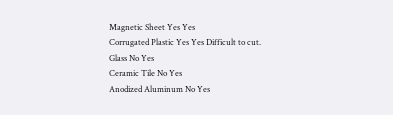Magnetic Sheet Yes Yes
Corrugated Plastic Yes Yes Difficult to cut.
Glass No Yes
Ceramic Tile No Yes
Anodized Aluminum No Yes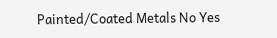Painted/Coated Metals No Yes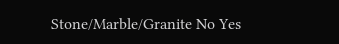Stone/Marble/Granite No Yes